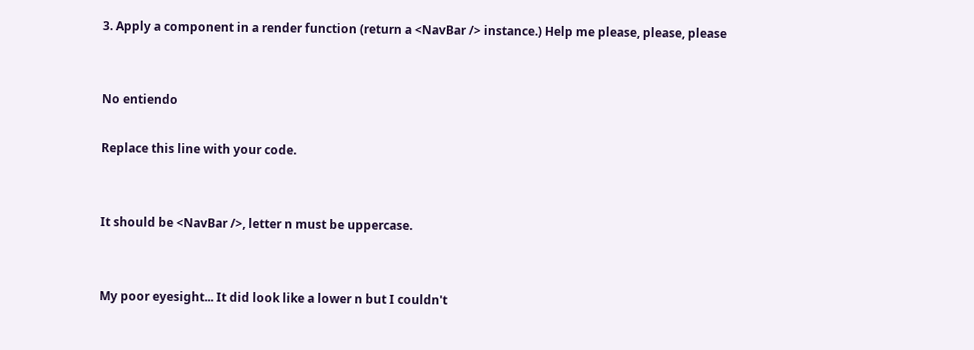3. Apply a component in a render function (return a <NavBar /> instance.) Help me please, please, please


No entiendo

Replace this line with your code.


It should be <NavBar />, letter n must be uppercase.


My poor eyesight... It did look like a lower n but I couldn't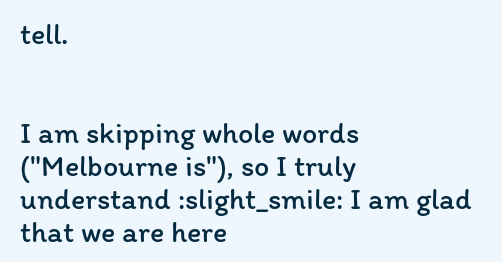tell.


I am skipping whole words ("Melbourne is"), so I truly understand :slight_smile: I am glad that we are here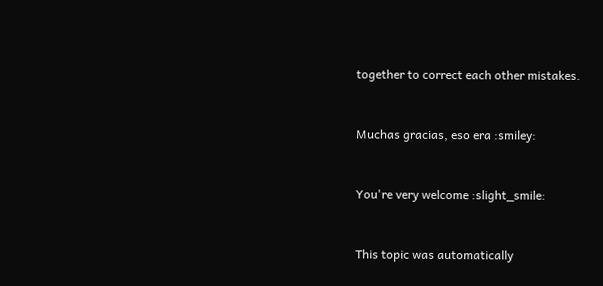together to correct each other mistakes.


Muchas gracias, eso era :smiley:


You're very welcome :slight_smile:


This topic was automatically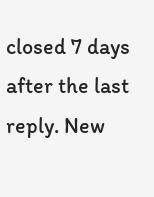closed 7 days after the last reply. New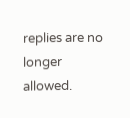replies are no longer allowed.